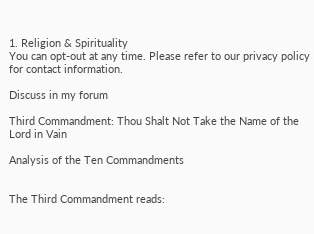1. Religion & Spirituality
You can opt-out at any time. Please refer to our privacy policy for contact information.

Discuss in my forum

Third Commandment: Thou Shalt Not Take the Name of the Lord in Vain

Analysis of the Ten Commandments


The Third Commandment reads: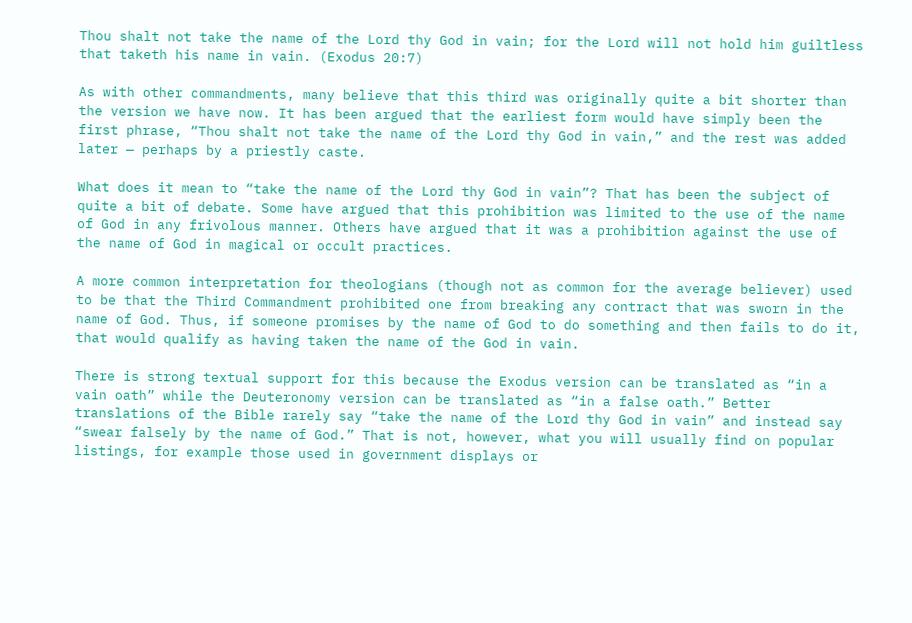Thou shalt not take the name of the Lord thy God in vain; for the Lord will not hold him guiltless that taketh his name in vain. (Exodus 20:7)

As with other commandments, many believe that this third was originally quite a bit shorter than the version we have now. It has been argued that the earliest form would have simply been the first phrase, “Thou shalt not take the name of the Lord thy God in vain,” and the rest was added later — perhaps by a priestly caste.

What does it mean to “take the name of the Lord thy God in vain”? That has been the subject of quite a bit of debate. Some have argued that this prohibition was limited to the use of the name of God in any frivolous manner. Others have argued that it was a prohibition against the use of the name of God in magical or occult practices.

A more common interpretation for theologians (though not as common for the average believer) used to be that the Third Commandment prohibited one from breaking any contract that was sworn in the name of God. Thus, if someone promises by the name of God to do something and then fails to do it, that would qualify as having taken the name of the God in vain.

There is strong textual support for this because the Exodus version can be translated as “in a vain oath” while the Deuteronomy version can be translated as “in a false oath.” Better translations of the Bible rarely say “take the name of the Lord thy God in vain” and instead say “swear falsely by the name of God.” That is not, however, what you will usually find on popular listings, for example those used in government displays or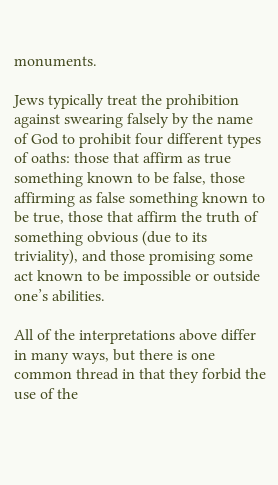monuments.

Jews typically treat the prohibition against swearing falsely by the name of God to prohibit four different types of oaths: those that affirm as true something known to be false, those affirming as false something known to be true, those that affirm the truth of something obvious (due to its triviality), and those promising some act known to be impossible or outside one’s abilities.

All of the interpretations above differ in many ways, but there is one common thread in that they forbid the use of the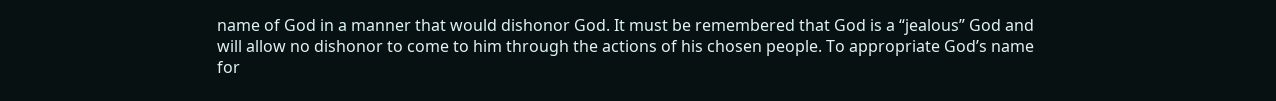name of God in a manner that would dishonor God. It must be remembered that God is a “jealous” God and will allow no dishonor to come to him through the actions of his chosen people. To appropriate God’s name for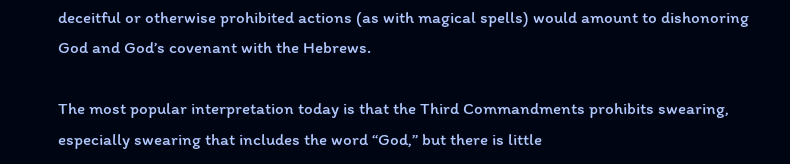deceitful or otherwise prohibited actions (as with magical spells) would amount to dishonoring God and God’s covenant with the Hebrews.

The most popular interpretation today is that the Third Commandments prohibits swearing, especially swearing that includes the word “God,” but there is little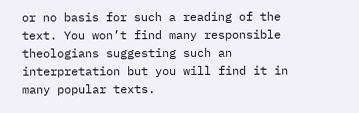or no basis for such a reading of the text. You won’t find many responsible theologians suggesting such an interpretation but you will find it in many popular texts.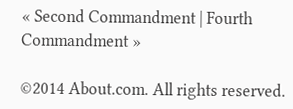« Second Commandment | Fourth Commandment »

©2014 About.com. All rights reserved.